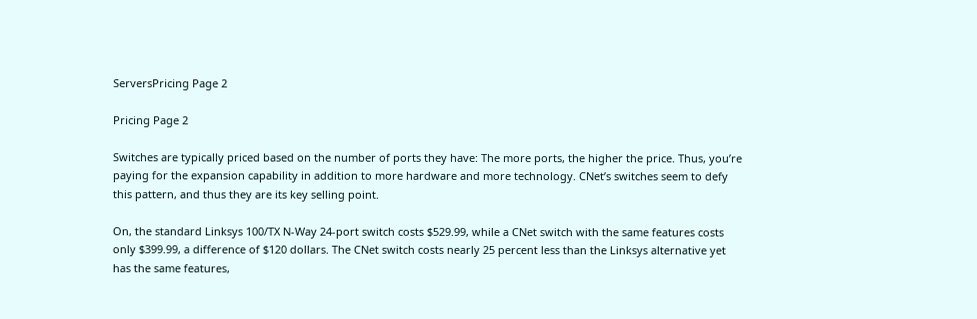ServersPricing Page 2

Pricing Page 2

Switches are typically priced based on the number of ports they have: The more ports, the higher the price. Thus, you’re paying for the expansion capability in addition to more hardware and more technology. CNet’s switches seem to defy this pattern, and thus they are its key selling point.

On, the standard Linksys 100/TX N-Way 24-port switch costs $529.99, while a CNet switch with the same features costs only $399.99, a difference of $120 dollars. The CNet switch costs nearly 25 percent less than the Linksys alternative yet has the same features,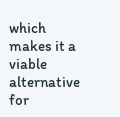which makes it a viable alternative for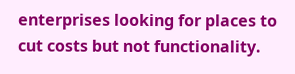enterprises looking for places to cut costs but not functionality.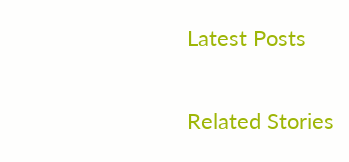Latest Posts

Related Stories